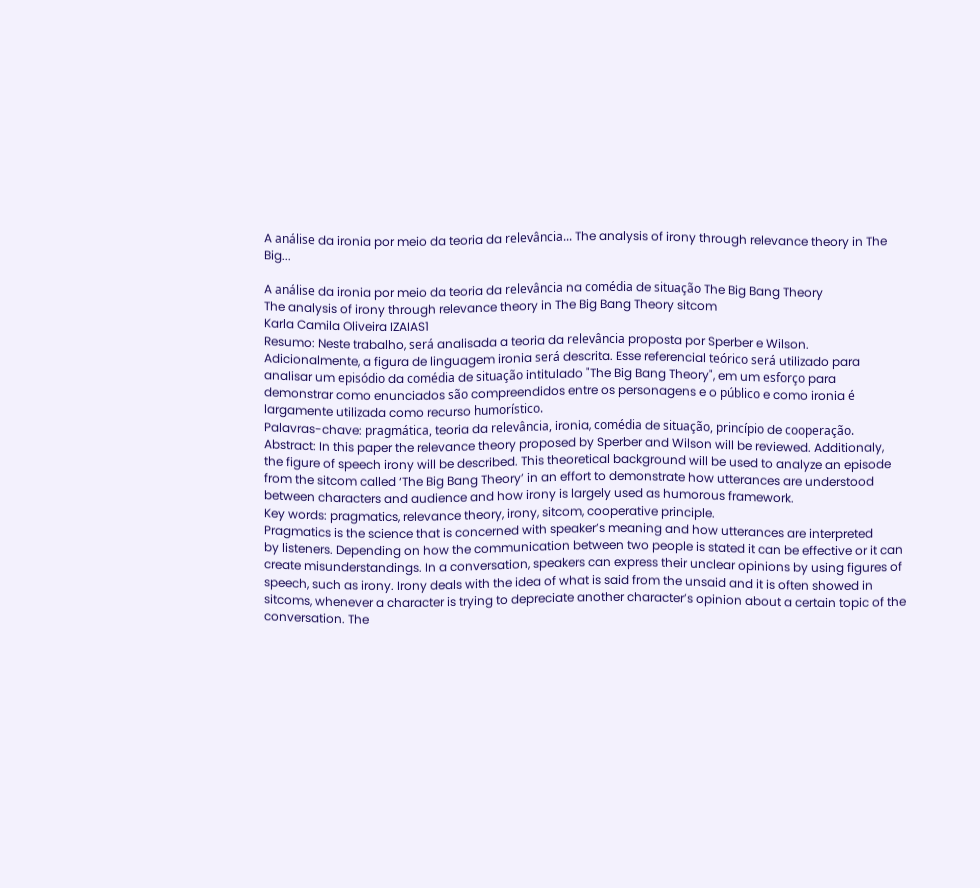A análise da ironia por meio da teoria da relevância... The analysis of irony through relevance theory in The Big...

A análise da ironia por meio da teoria da relevância na comédia de situação The Big Bang Theory
The analysis of irony through relevance theory in The Big Bang Theory sitcom
Karla Camila Oliveira IZAIAS1
Resumo: Neste trabalho, será analisada a teoria da relevância proposta por Sperber e Wilson.
Adicionalmente, a figura de linguagem ironia será descrita. Esse referencial teórico será utilizado para
analisar um episódio da comédia de situação intitulado "The Big Bang Theory", em um esforço para
demonstrar como enunciados são compreendidos entre os personagens e o público e como ironia é
largamente utilizada como recurso humorístico.
Palavras-chave: pragmática, teoria da relevância, ironia, comédia de situação, princípio de cooperação.
Abstract: In this paper the relevance theory proposed by Sperber and Wilson will be reviewed. Additionaly,
the figure of speech irony will be described. This theoretical background will be used to analyze an episode
from the sitcom called ‘The Big Bang Theory’ in an effort to demonstrate how utterances are understood
between characters and audience and how irony is largely used as humorous framework.
Key words: pragmatics, relevance theory, irony, sitcom, cooperative principle.
Pragmatics is the science that is concerned with speaker’s meaning and how utterances are interpreted
by listeners. Depending on how the communication between two people is stated it can be effective or it can
create misunderstandings. In a conversation, speakers can express their unclear opinions by using figures of
speech, such as irony. Irony deals with the idea of what is said from the unsaid and it is often showed in
sitcoms, whenever a character is trying to depreciate another character’s opinion about a certain topic of the
conversation. The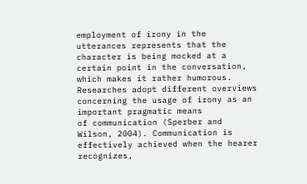employment of irony in the utterances represents that the character is being mocked at a
certain point in the conversation, which makes it rather humorous.
Researches adopt different overviews concerning the usage of irony as an important pragmatic means
of communication (Sperber and Wilson, 2004). Communication is effectively achieved when the hearer
recognizes,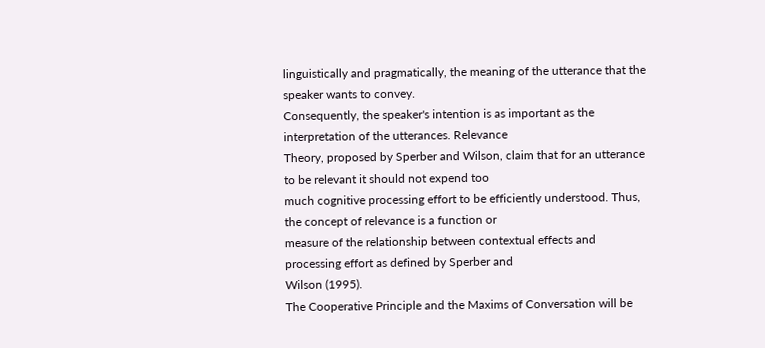linguistically and pragmatically, the meaning of the utterance that the speaker wants to convey.
Consequently, the speaker's intention is as important as the interpretation of the utterances. Relevance
Theory, proposed by Sperber and Wilson, claim that for an utterance to be relevant it should not expend too
much cognitive processing effort to be efficiently understood. Thus, the concept of relevance is a function or
measure of the relationship between contextual effects and processing effort as defined by Sperber and
Wilson (1995).
The Cooperative Principle and the Maxims of Conversation will be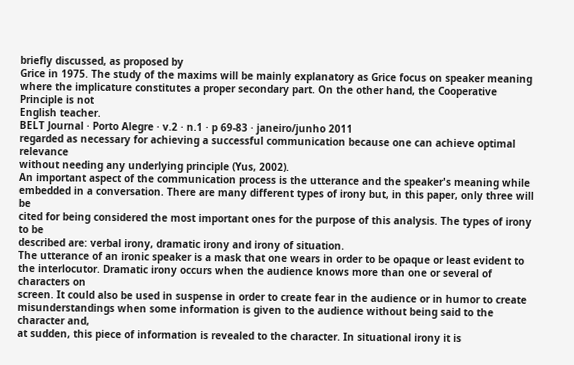briefly discussed, as proposed by
Grice in 1975. The study of the maxims will be mainly explanatory as Grice focus on speaker meaning
where the implicature constitutes a proper secondary part. On the other hand, the Cooperative Principle is not
English teacher.
BELT Journal · Porto Alegre · v.2 · n.1 · p 69-83 · janeiro/junho 2011
regarded as necessary for achieving a successful communication because one can achieve optimal relevance
without needing any underlying principle (Yus, 2002).
An important aspect of the communication process is the utterance and the speaker's meaning while
embedded in a conversation. There are many different types of irony but, in this paper, only three will be
cited for being considered the most important ones for the purpose of this analysis. The types of irony to be
described are: verbal irony, dramatic irony and irony of situation.
The utterance of an ironic speaker is a mask that one wears in order to be opaque or least evident to
the interlocutor. Dramatic irony occurs when the audience knows more than one or several of characters on
screen. It could also be used in suspense in order to create fear in the audience or in humor to create
misunderstandings when some information is given to the audience without being said to the character and,
at sudden, this piece of information is revealed to the character. In situational irony it is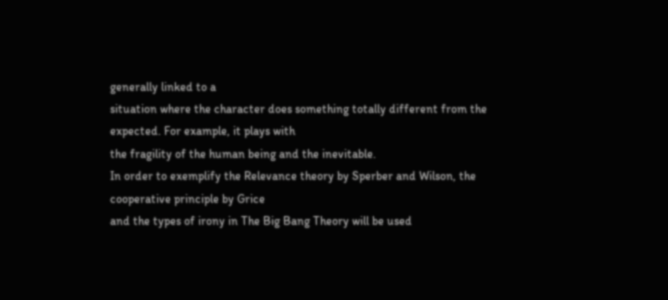generally linked to a
situation where the character does something totally different from the expected. For example, it plays with
the fragility of the human being and the inevitable.
In order to exemplify the Relevance theory by Sperber and Wilson, the cooperative principle by Grice
and the types of irony in The Big Bang Theory will be used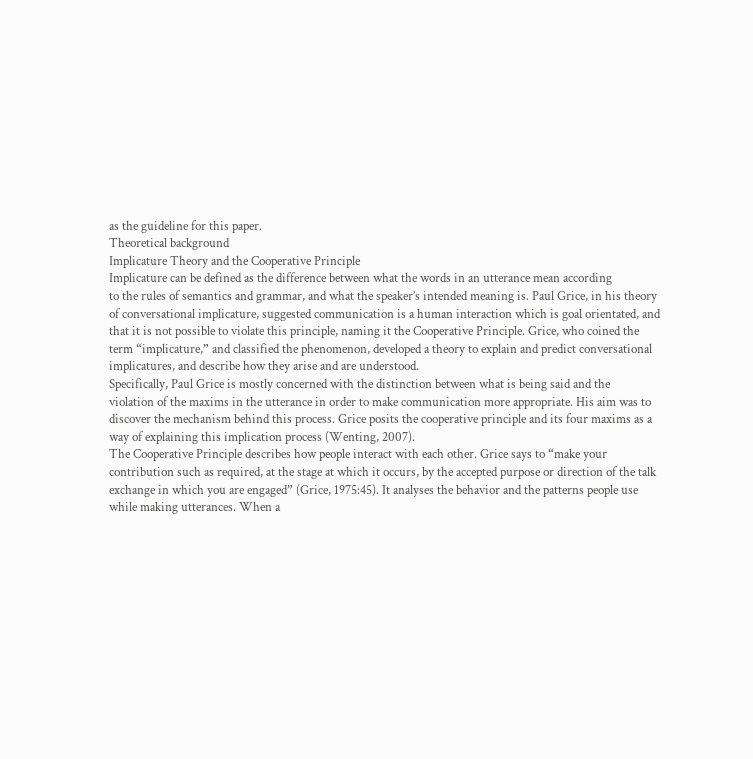as the guideline for this paper.
Theoretical background
Implicature Theory and the Cooperative Principle
Implicature can be defined as the difference between what the words in an utterance mean according
to the rules of semantics and grammar, and what the speaker’s intended meaning is. Paul Grice, in his theory
of conversational implicature, suggested communication is a human interaction which is goal orientated, and
that it is not possible to violate this principle, naming it the Cooperative Principle. Grice, who coined the
term “implicature,” and classified the phenomenon, developed a theory to explain and predict conversational
implicatures, and describe how they arise and are understood.
Specifically, Paul Grice is mostly concerned with the distinction between what is being said and the
violation of the maxims in the utterance in order to make communication more appropriate. His aim was to
discover the mechanism behind this process. Grice posits the cooperative principle and its four maxims as a
way of explaining this implication process (Wenting, 2007).
The Cooperative Principle describes how people interact with each other. Grice says to “make your
contribution such as required, at the stage at which it occurs, by the accepted purpose or direction of the talk
exchange in which you are engaged” (Grice, 1975:45). It analyses the behavior and the patterns people use
while making utterances. When a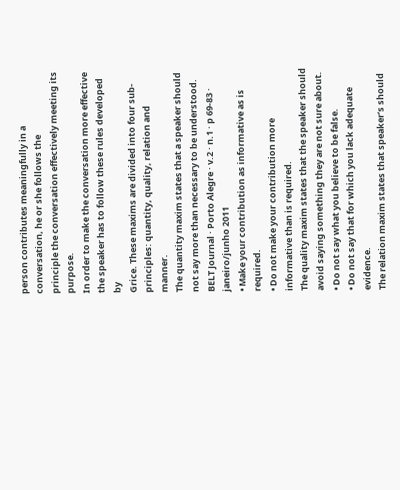person contributes meaningfully in a conversation, he or she follows the
principle the conversation effectively meeting its purpose.
In order to make the conversation more effective the speaker has to follow these rules developed by
Grice. These maxims are divided into four sub-principles: quantity, quality, relation and manner.
The quantity maxim states that a speaker should not say more than necessary to be understood.
BELT Journal · Porto Alegre · v.2 · n.1 · p 69-83 · janeiro/junho 2011
• Make your contribution as informative as is required.
• Do not make your contribution more informative than is required.
The quality maxim states that the speaker should avoid saying something they are not sure about.
• Do not say what you believe to be false.
• Do not say that for which you lack adequate evidence.
The relation maxim states that speaker’s should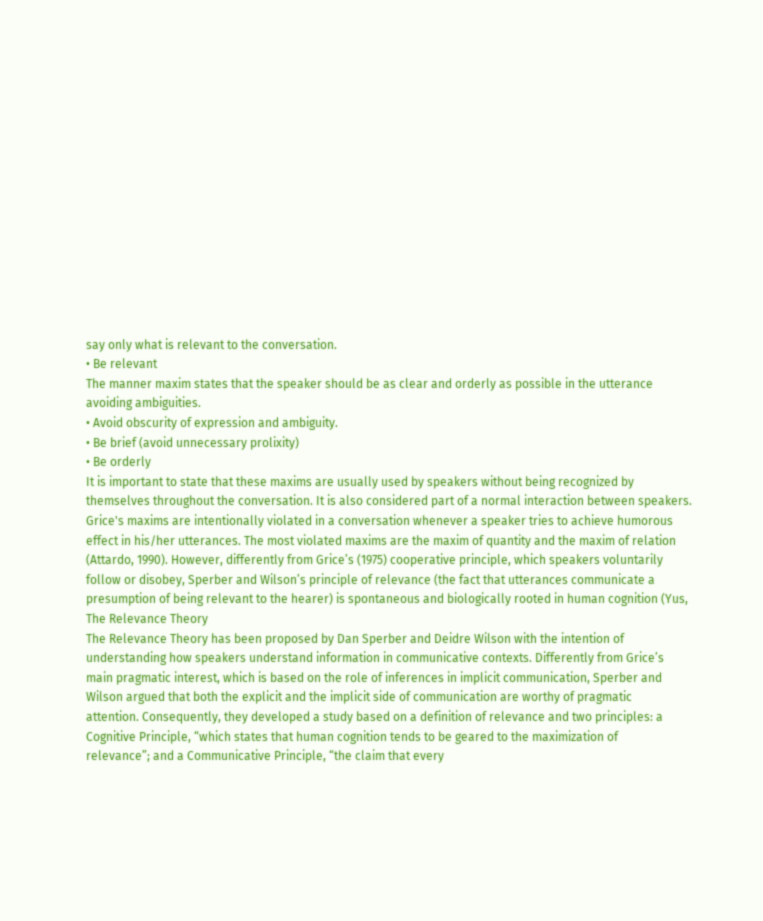say only what is relevant to the conversation.
• Be relevant
The manner maxim states that the speaker should be as clear and orderly as possible in the utterance
avoiding ambiguities.
• Avoid obscurity of expression and ambiguity.
• Be brief (avoid unnecessary prolixity)
• Be orderly
It is important to state that these maxims are usually used by speakers without being recognized by
themselves throughout the conversation. It is also considered part of a normal interaction between speakers.
Grice's maxims are intentionally violated in a conversation whenever a speaker tries to achieve humorous
effect in his/her utterances. The most violated maxims are the maxim of quantity and the maxim of relation
(Attardo, 1990). However, differently from Grice’s (1975) cooperative principle, which speakers voluntarily
follow or disobey, Sperber and Wilson’s principle of relevance (the fact that utterances communicate a
presumption of being relevant to the hearer) is spontaneous and biologically rooted in human cognition (Yus,
The Relevance Theory
The Relevance Theory has been proposed by Dan Sperber and Deidre Wilson with the intention of
understanding how speakers understand information in communicative contexts. Differently from Grice’s
main pragmatic interest, which is based on the role of inferences in implicit communication, Sperber and
Wilson argued that both the explicit and the implicit side of communication are worthy of pragmatic
attention. Consequently, they developed a study based on a definition of relevance and two principles: a
Cognitive Principle, “which states that human cognition tends to be geared to the maximization of
relevance”; and a Communicative Principle, “the claim that every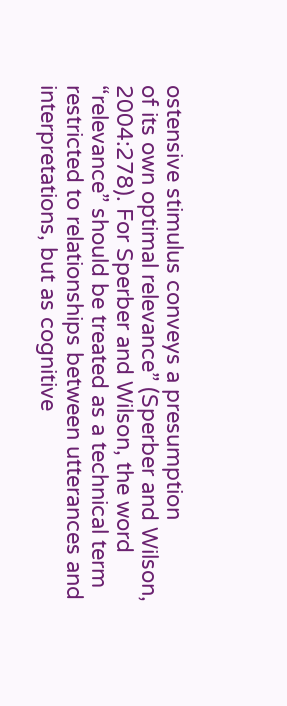ostensive stimulus conveys a presumption
of its own optimal relevance” (Sperber and Wilson, 2004:278). For Sperber and Wilson, the word
“relevance” should be treated as a technical term restricted to relationships between utterances and
interpretations, but as cognitive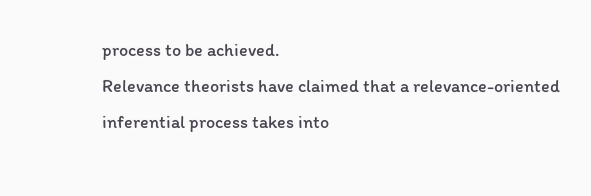process to be achieved.
Relevance theorists have claimed that a relevance-oriented inferential process takes into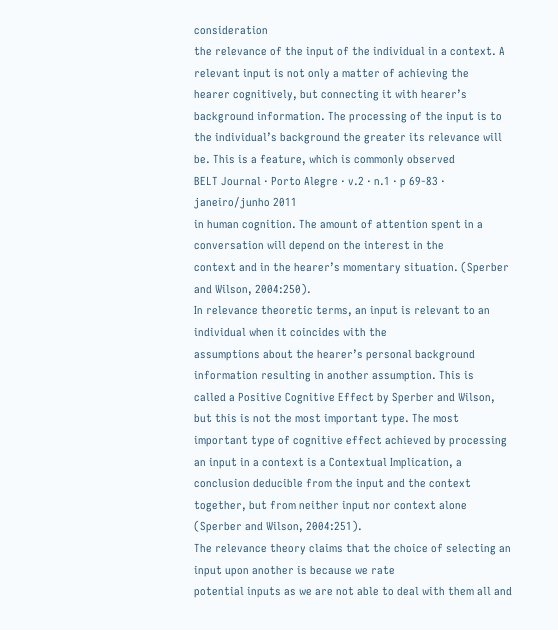consideration
the relevance of the input of the individual in a context. A relevant input is not only a matter of achieving the
hearer cognitively, but connecting it with hearer’s background information. The processing of the input is to
the individual’s background the greater its relevance will be. This is a feature, which is commonly observed
BELT Journal · Porto Alegre · v.2 · n.1 · p 69-83 · janeiro/junho 2011
in human cognition. The amount of attention spent in a conversation will depend on the interest in the
context and in the hearer’s momentary situation. (Sperber and Wilson, 2004:250).
In relevance theoretic terms, an input is relevant to an individual when it coincides with the
assumptions about the hearer’s personal background information resulting in another assumption. This is
called a Positive Cognitive Effect by Sperber and Wilson, but this is not the most important type. The most
important type of cognitive effect achieved by processing an input in a context is a Contextual Implication, a
conclusion deducible from the input and the context together, but from neither input nor context alone
(Sperber and Wilson, 2004:251).
The relevance theory claims that the choice of selecting an input upon another is because we rate
potential inputs as we are not able to deal with them all and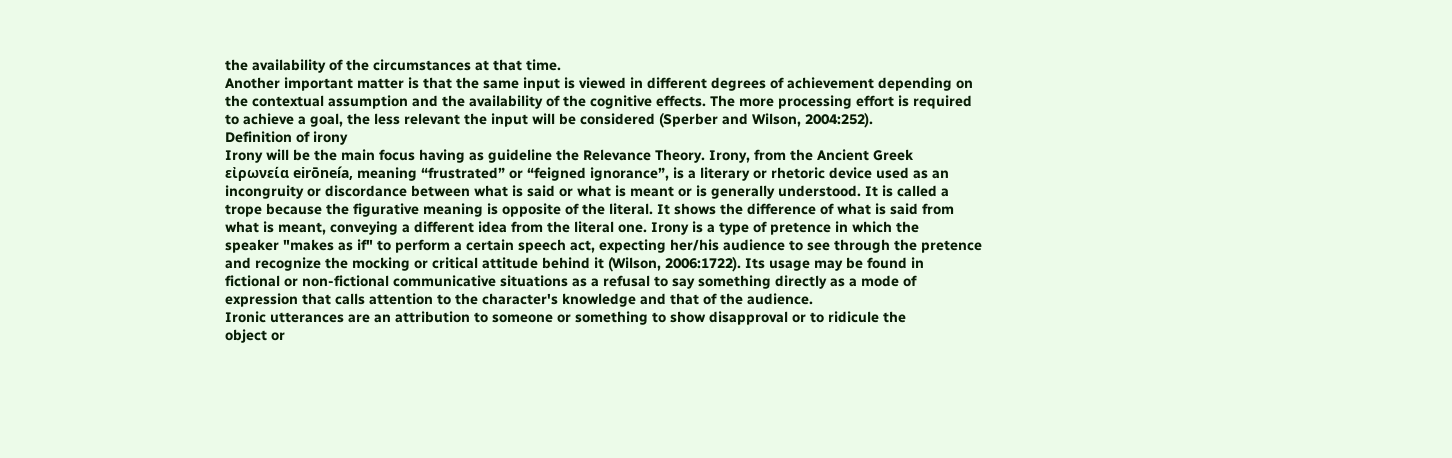the availability of the circumstances at that time.
Another important matter is that the same input is viewed in different degrees of achievement depending on
the contextual assumption and the availability of the cognitive effects. The more processing effort is required
to achieve a goal, the less relevant the input will be considered (Sperber and Wilson, 2004:252).
Definition of irony
Irony will be the main focus having as guideline the Relevance Theory. Irony, from the Ancient Greek
εἰρωνεία eirōneía, meaning “frustrated” or “feigned ignorance”, is a literary or rhetoric device used as an
incongruity or discordance between what is said or what is meant or is generally understood. It is called a
trope because the figurative meaning is opposite of the literal. It shows the difference of what is said from
what is meant, conveying a different idea from the literal one. Irony is a type of pretence in which the
speaker "makes as if" to perform a certain speech act, expecting her/his audience to see through the pretence
and recognize the mocking or critical attitude behind it (Wilson, 2006:1722). Its usage may be found in
fictional or non-fictional communicative situations as a refusal to say something directly as a mode of
expression that calls attention to the character's knowledge and that of the audience.
Ironic utterances are an attribution to someone or something to show disapproval or to ridicule the
object or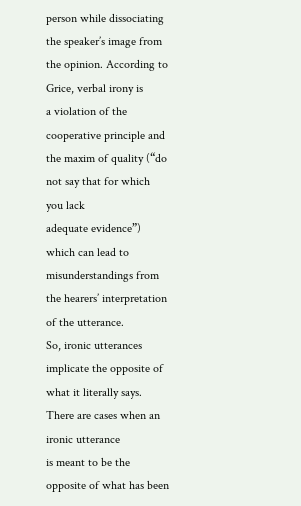person while dissociating the speaker’s image from the opinion. According to Grice, verbal irony is
a violation of the cooperative principle and the maxim of quality (“do not say that for which you lack
adequate evidence”) which can lead to misunderstandings from the hearers’ interpretation of the utterance.
So, ironic utterances implicate the opposite of what it literally says. There are cases when an ironic utterance
is meant to be the opposite of what has been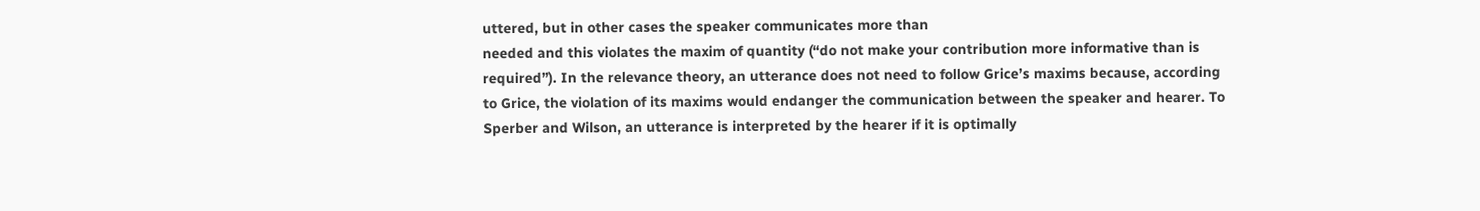uttered, but in other cases the speaker communicates more than
needed and this violates the maxim of quantity (“do not make your contribution more informative than is
required”). In the relevance theory, an utterance does not need to follow Grice’s maxims because, according
to Grice, the violation of its maxims would endanger the communication between the speaker and hearer. To
Sperber and Wilson, an utterance is interpreted by the hearer if it is optimally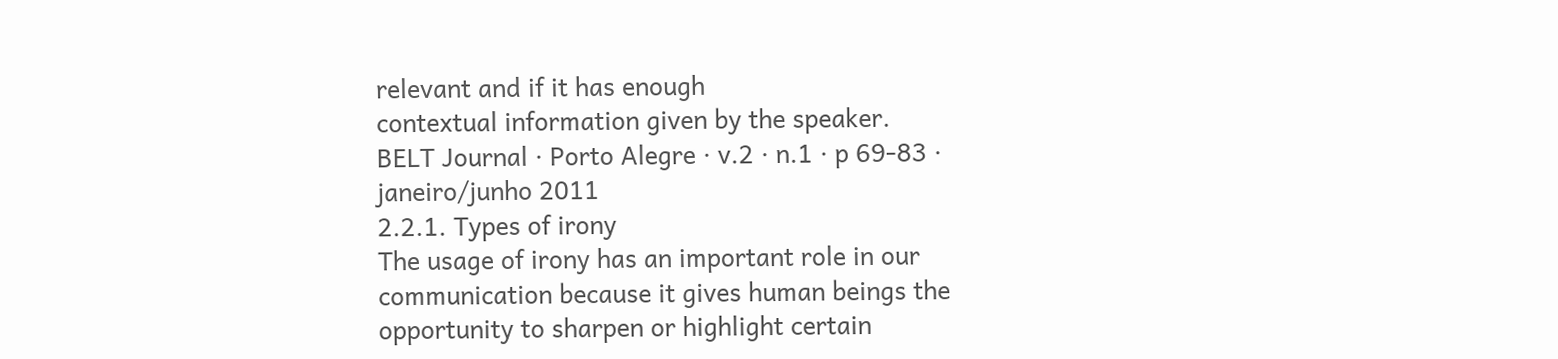relevant and if it has enough
contextual information given by the speaker.
BELT Journal · Porto Alegre · v.2 · n.1 · p 69-83 · janeiro/junho 2011
2.2.1. Types of irony
The usage of irony has an important role in our communication because it gives human beings the
opportunity to sharpen or highlight certain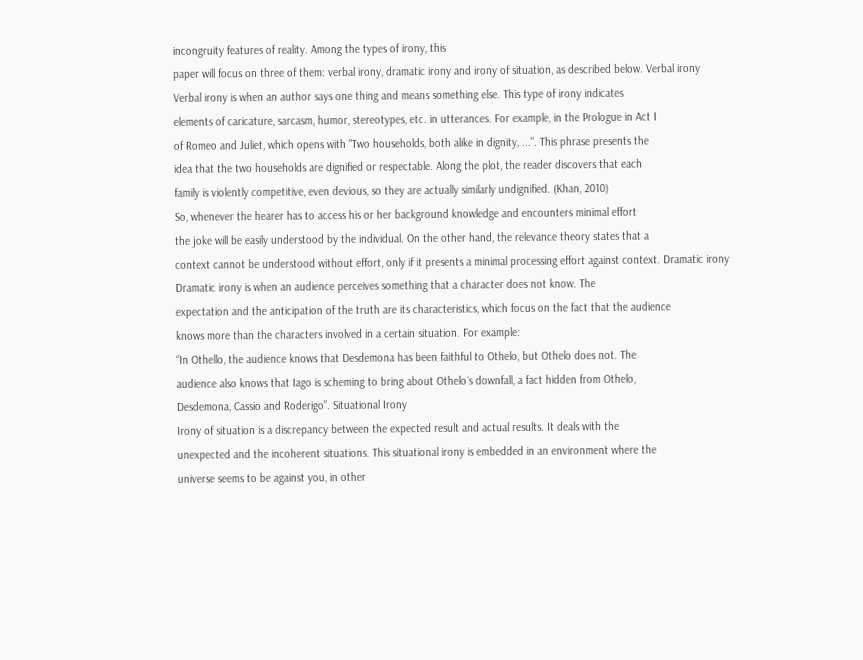incongruity features of reality. Among the types of irony, this
paper will focus on three of them: verbal irony, dramatic irony and irony of situation, as described below. Verbal irony
Verbal irony is when an author says one thing and means something else. This type of irony indicates
elements of caricature, sarcasm, humor, stereotypes, etc. in utterances. For example, in the Prologue in Act I
of Romeo and Juliet, which opens with "Two households, both alike in dignity, ...". This phrase presents the
idea that the two households are dignified or respectable. Along the plot, the reader discovers that each
family is violently competitive, even devious, so they are actually similarly undignified. (Khan, 2010)
So, whenever the hearer has to access his or her background knowledge and encounters minimal effort
the joke will be easily understood by the individual. On the other hand, the relevance theory states that a
context cannot be understood without effort, only if it presents a minimal processing effort against context. Dramatic irony
Dramatic irony is when an audience perceives something that a character does not know. The
expectation and the anticipation of the truth are its characteristics, which focus on the fact that the audience
knows more than the characters involved in a certain situation. For example:
“In Othello, the audience knows that Desdemona has been faithful to Othelo, but Othelo does not. The
audience also knows that Iago is scheming to bring about Othelo´s downfall, a fact hidden from Othelo,
Desdemona, Cassio and Roderigo”. Situational Irony
Irony of situation is a discrepancy between the expected result and actual results. It deals with the
unexpected and the incoherent situations. This situational irony is embedded in an environment where the
universe seems to be against you, in other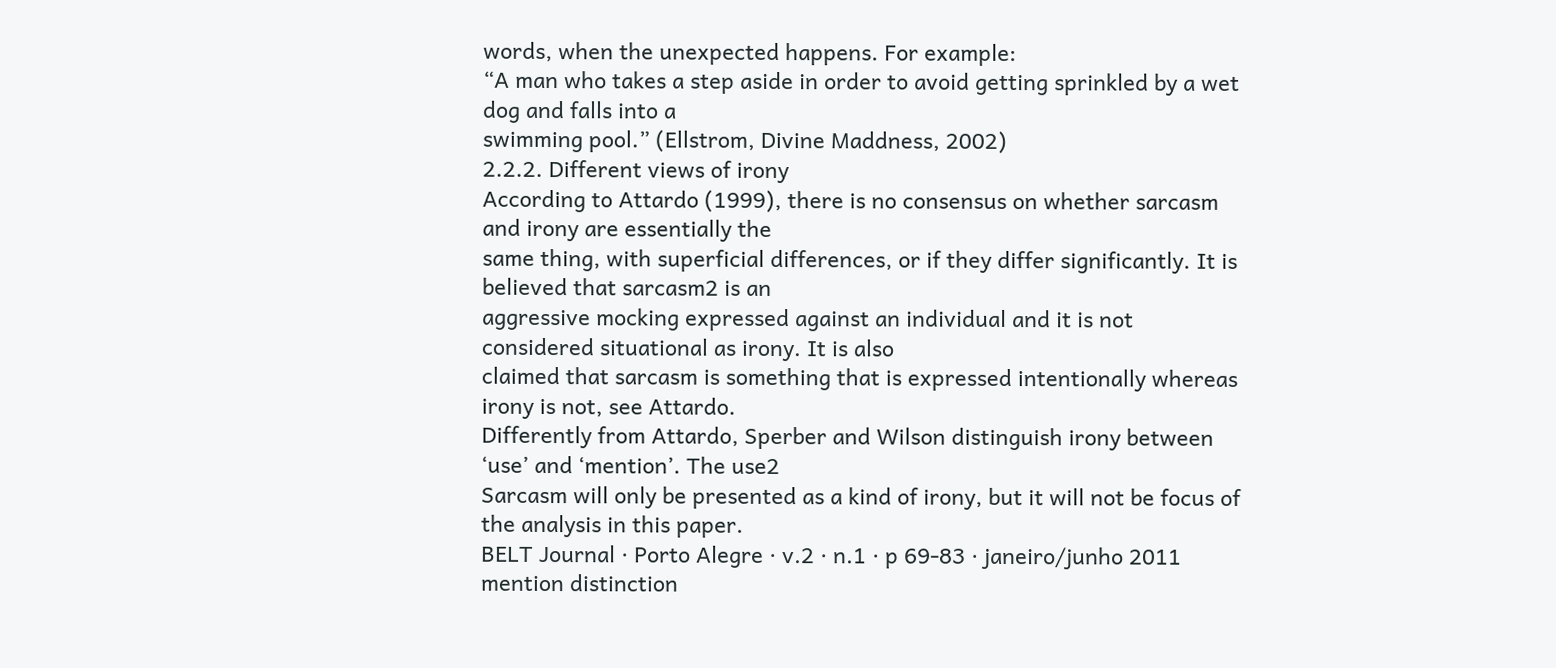words, when the unexpected happens. For example:
“A man who takes a step aside in order to avoid getting sprinkled by a wet dog and falls into a
swimming pool.” (Ellstrom, Divine Maddness, 2002)
2.2.2. Different views of irony
According to Attardo (1999), there is no consensus on whether sarcasm and irony are essentially the
same thing, with superficial differences, or if they differ significantly. It is believed that sarcasm2 is an
aggressive mocking expressed against an individual and it is not considered situational as irony. It is also
claimed that sarcasm is something that is expressed intentionally whereas irony is not, see Attardo.
Differently from Attardo, Sperber and Wilson distinguish irony between ‘use’ and ‘mention’. The use2
Sarcasm will only be presented as a kind of irony, but it will not be focus of the analysis in this paper.
BELT Journal · Porto Alegre · v.2 · n.1 · p 69-83 · janeiro/junho 2011
mention distinction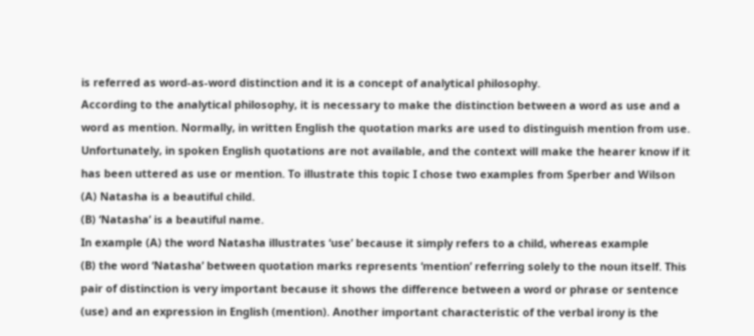is referred as word-as-word distinction and it is a concept of analytical philosophy.
According to the analytical philosophy, it is necessary to make the distinction between a word as use and a
word as mention. Normally, in written English the quotation marks are used to distinguish mention from use.
Unfortunately, in spoken English quotations are not available, and the context will make the hearer know if it
has been uttered as use or mention. To illustrate this topic I chose two examples from Sperber and Wilson
(A) Natasha is a beautiful child.
(B) ‘Natasha’ is a beautiful name.
In example (A) the word Natasha illustrates ‘use’ because it simply refers to a child, whereas example
(B) the word ‘Natasha’ between quotation marks represents ‘mention’ referring solely to the noun itself. This
pair of distinction is very important because it shows the difference between a word or phrase or sentence
(use) and an expression in English (mention). Another important characteristic of the verbal irony is the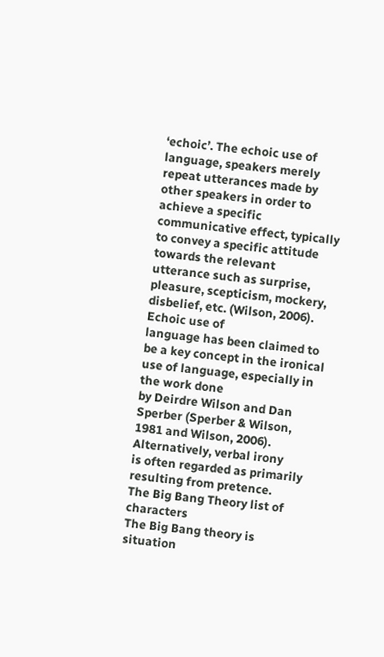‘echoic’. The echoic use of language, speakers merely repeat utterances made by other speakers in order to
achieve a specific communicative effect, typically to convey a specific attitude towards the relevant
utterance such as surprise, pleasure, scepticism, mockery, disbelief, etc. (Wilson, 2006). Echoic use of
language has been claimed to be a key concept in the ironical use of language, especially in the work done
by Deirdre Wilson and Dan Sperber (Sperber & Wilson, 1981 and Wilson, 2006). Alternatively, verbal irony
is often regarded as primarily resulting from pretence.
The Big Bang Theory list of characters
The Big Bang theory is situation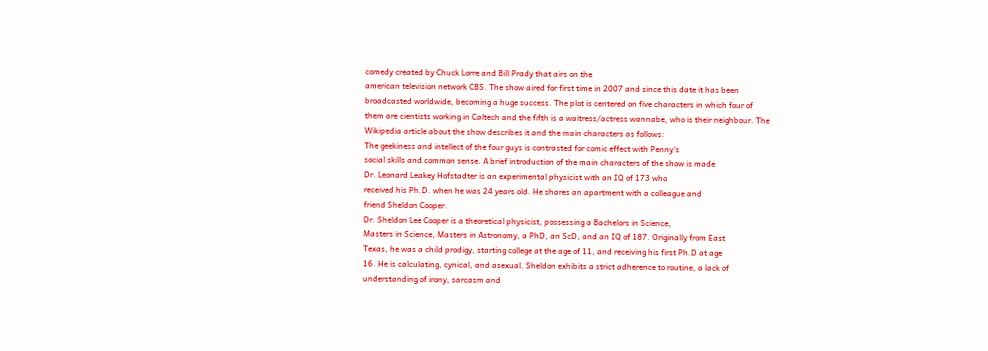comedy created by Chuck Lorre and Bill Prady that airs on the
american television network CBS. The show aired for first time in 2007 and since this date it has been
broadcasted worldwide, becoming a huge success. The plot is centered on five characters in which four of
them are cientists working in Caltech and the fifth is a waitress/actress wannabe, who is their neighbour. The
Wikipedia article about the show describes it and the main characters as follows:
The geekiness and intellect of the four guys is contrasted for comic effect with Penny's
social skills and common sense. A brief introduction of the main characters of the show is made
Dr. Leonard Leakey Hofstadter is an experimental physicist with an IQ of 173 who
received his Ph.D. when he was 24 years old. He shares an apartment with a colleague and
friend Sheldon Cooper.
Dr. Sheldon Lee Cooper is a theoretical physicist, possessing a Bachelors in Science,
Masters in Science, Masters in Astronomy, a PhD, an ScD, and an IQ of 187. Originally from East
Texas, he was a child prodigy, starting college at the age of 11, and receiving his first Ph.D at age
16. He is calculating, cynical, and asexual. Sheldon exhibits a strict adherence to routine, a lack of
understanding of irony, sarcasm and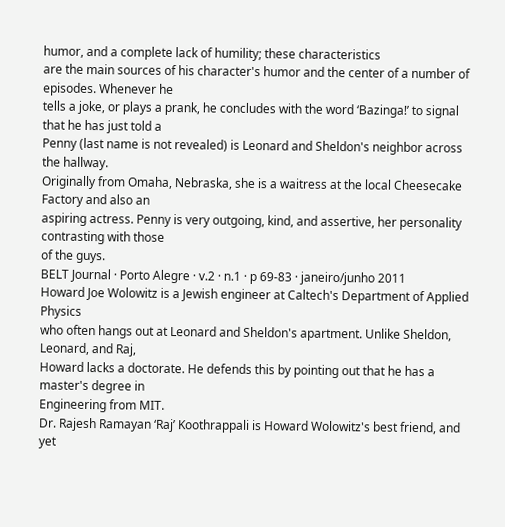humor, and a complete lack of humility; these characteristics
are the main sources of his character's humor and the center of a number of episodes. Whenever he
tells a joke, or plays a prank, he concludes with the word ‘Bazinga!’ to signal that he has just told a
Penny (last name is not revealed) is Leonard and Sheldon's neighbor across the hallway.
Originally from Omaha, Nebraska, she is a waitress at the local Cheesecake Factory and also an
aspiring actress. Penny is very outgoing, kind, and assertive, her personality contrasting with those
of the guys.
BELT Journal · Porto Alegre · v.2 · n.1 · p 69-83 · janeiro/junho 2011
Howard Joe Wolowitz is a Jewish engineer at Caltech's Department of Applied Physics
who often hangs out at Leonard and Sheldon's apartment. Unlike Sheldon, Leonard, and Raj,
Howard lacks a doctorate. He defends this by pointing out that he has a master's degree in
Engineering from MIT.
Dr. Rajesh Ramayan ‘Raj’ Koothrappali is Howard Wolowitz's best friend, and yet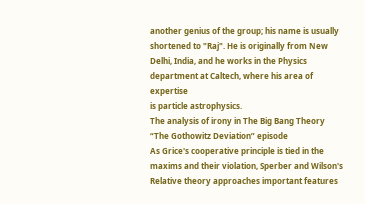another genius of the group; his name is usually shortened to "Raj". He is originally from New
Delhi, India, and he works in the Physics department at Caltech, where his area of expertise
is particle astrophysics.
The analysis of irony in The Big Bang Theory “The Gothowitz Deviation” episode
As Grice's cooperative principle is tied in the maxims and their violation, Sperber and Wilson's
Relative theory approaches important features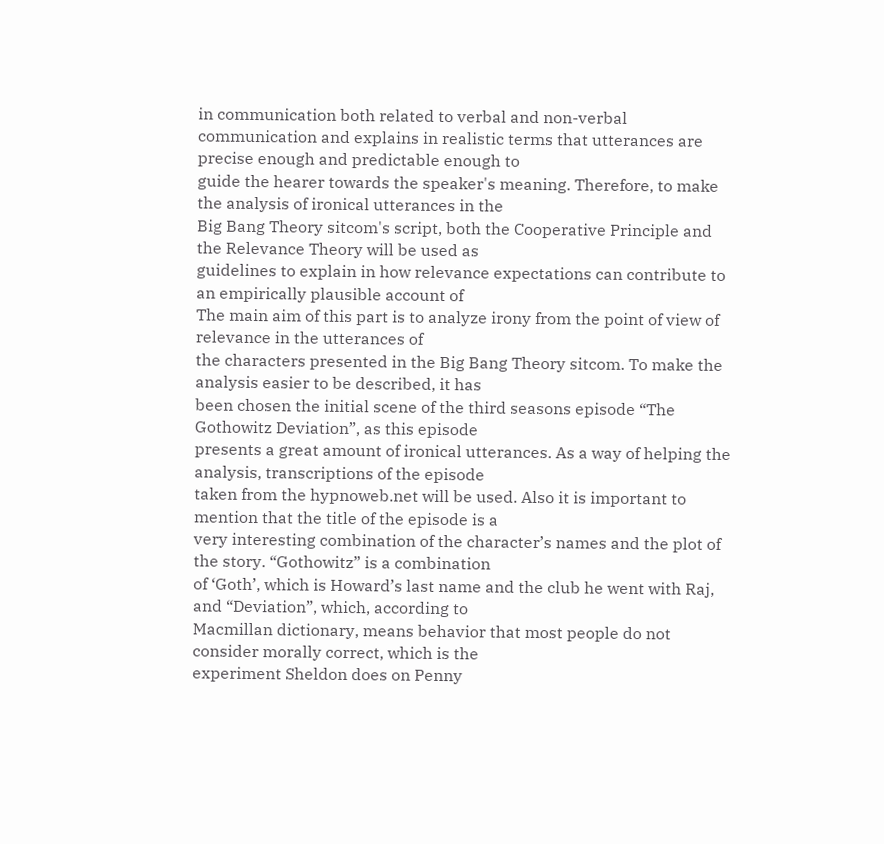in communication both related to verbal and non-verbal
communication and explains in realistic terms that utterances are precise enough and predictable enough to
guide the hearer towards the speaker's meaning. Therefore, to make the analysis of ironical utterances in the
Big Bang Theory sitcom's script, both the Cooperative Principle and the Relevance Theory will be used as
guidelines to explain in how relevance expectations can contribute to an empirically plausible account of
The main aim of this part is to analyze irony from the point of view of relevance in the utterances of
the characters presented in the Big Bang Theory sitcom. To make the analysis easier to be described, it has
been chosen the initial scene of the third seasons episode “The Gothowitz Deviation”, as this episode
presents a great amount of ironical utterances. As a way of helping the analysis, transcriptions of the episode
taken from the hypnoweb.net will be used. Also it is important to mention that the title of the episode is a
very interesting combination of the character’s names and the plot of the story. “Gothowitz” is a combination
of ‘Goth’, which is Howard’s last name and the club he went with Raj, and “Deviation”, which, according to
Macmillan dictionary, means behavior that most people do not consider morally correct, which is the
experiment Sheldon does on Penny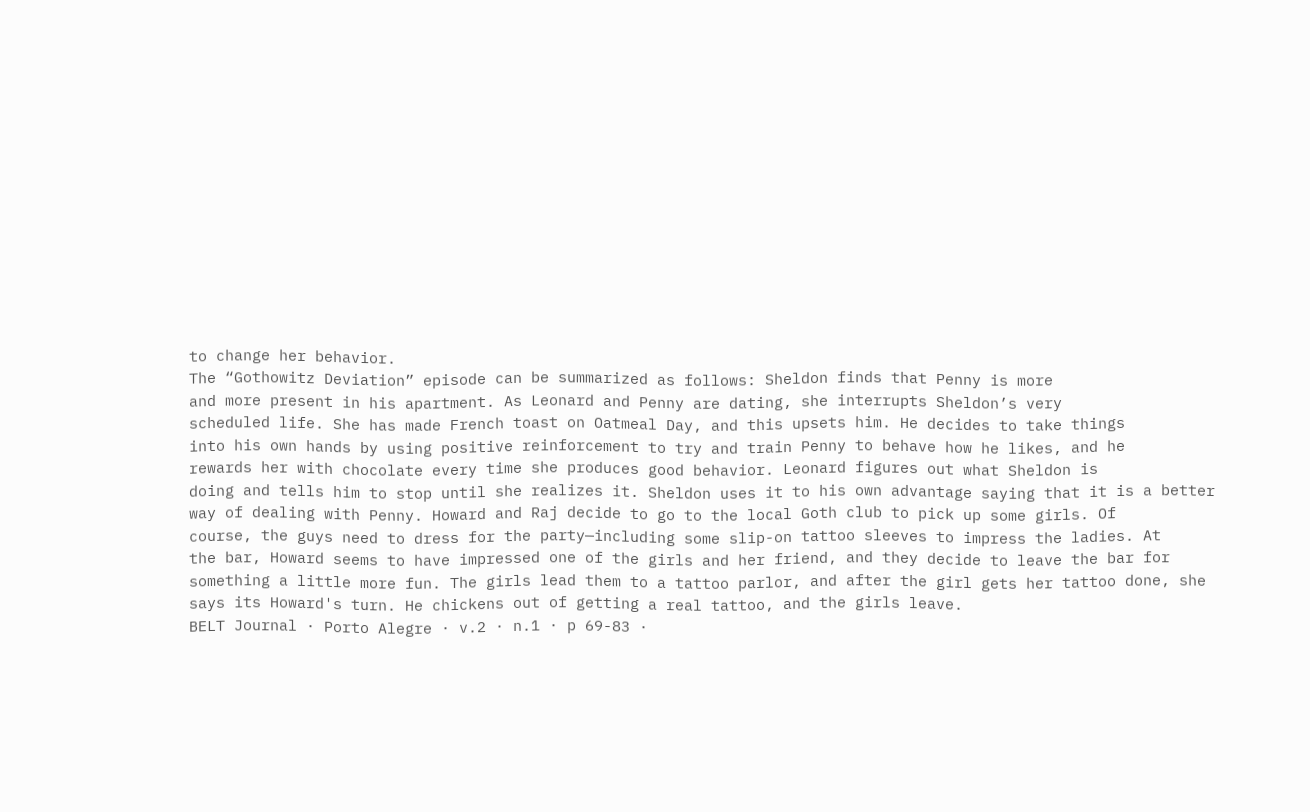to change her behavior.
The “Gothowitz Deviation” episode can be summarized as follows: Sheldon finds that Penny is more
and more present in his apartment. As Leonard and Penny are dating, she interrupts Sheldon’s very
scheduled life. She has made French toast on Oatmeal Day, and this upsets him. He decides to take things
into his own hands by using positive reinforcement to try and train Penny to behave how he likes, and he
rewards her with chocolate every time she produces good behavior. Leonard figures out what Sheldon is
doing and tells him to stop until she realizes it. Sheldon uses it to his own advantage saying that it is a better
way of dealing with Penny. Howard and Raj decide to go to the local Goth club to pick up some girls. Of
course, the guys need to dress for the party—including some slip-on tattoo sleeves to impress the ladies. At
the bar, Howard seems to have impressed one of the girls and her friend, and they decide to leave the bar for
something a little more fun. The girls lead them to a tattoo parlor, and after the girl gets her tattoo done, she
says its Howard's turn. He chickens out of getting a real tattoo, and the girls leave.
BELT Journal · Porto Alegre · v.2 · n.1 · p 69-83 ·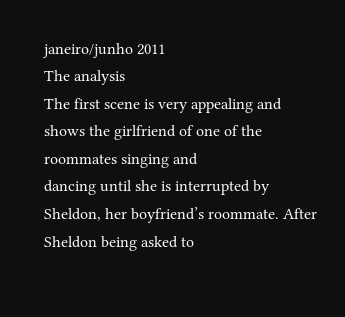janeiro/junho 2011
The analysis
The first scene is very appealing and shows the girlfriend of one of the roommates singing and
dancing until she is interrupted by Sheldon, her boyfriend’s roommate. After Sheldon being asked to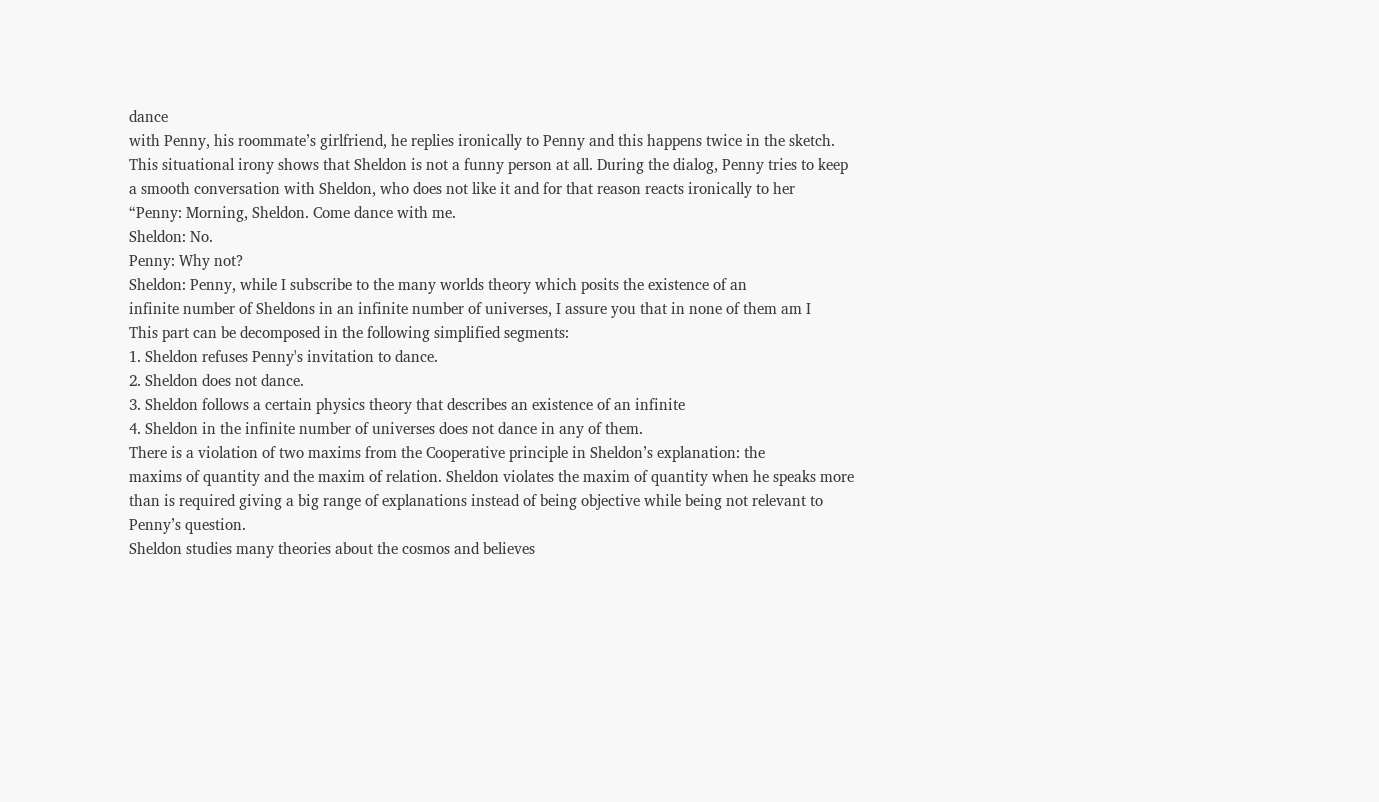dance
with Penny, his roommate’s girlfriend, he replies ironically to Penny and this happens twice in the sketch.
This situational irony shows that Sheldon is not a funny person at all. During the dialog, Penny tries to keep
a smooth conversation with Sheldon, who does not like it and for that reason reacts ironically to her
“Penny: Morning, Sheldon. Come dance with me.
Sheldon: No.
Penny: Why not?
Sheldon: Penny, while I subscribe to the many worlds theory which posits the existence of an
infinite number of Sheldons in an infinite number of universes, I assure you that in none of them am I
This part can be decomposed in the following simplified segments:
1. Sheldon refuses Penny's invitation to dance.
2. Sheldon does not dance.
3. Sheldon follows a certain physics theory that describes an existence of an infinite
4. Sheldon in the infinite number of universes does not dance in any of them.
There is a violation of two maxims from the Cooperative principle in Sheldon’s explanation: the
maxims of quantity and the maxim of relation. Sheldon violates the maxim of quantity when he speaks more
than is required giving a big range of explanations instead of being objective while being not relevant to
Penny’s question.
Sheldon studies many theories about the cosmos and believes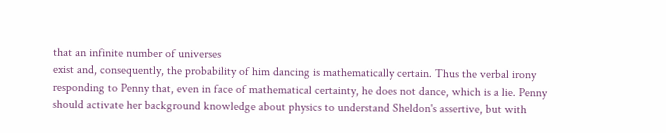that an infinite number of universes
exist and, consequently, the probability of him dancing is mathematically certain. Thus the verbal irony
responding to Penny that, even in face of mathematical certainty, he does not dance, which is a lie. Penny
should activate her background knowledge about physics to understand Sheldon's assertive, but with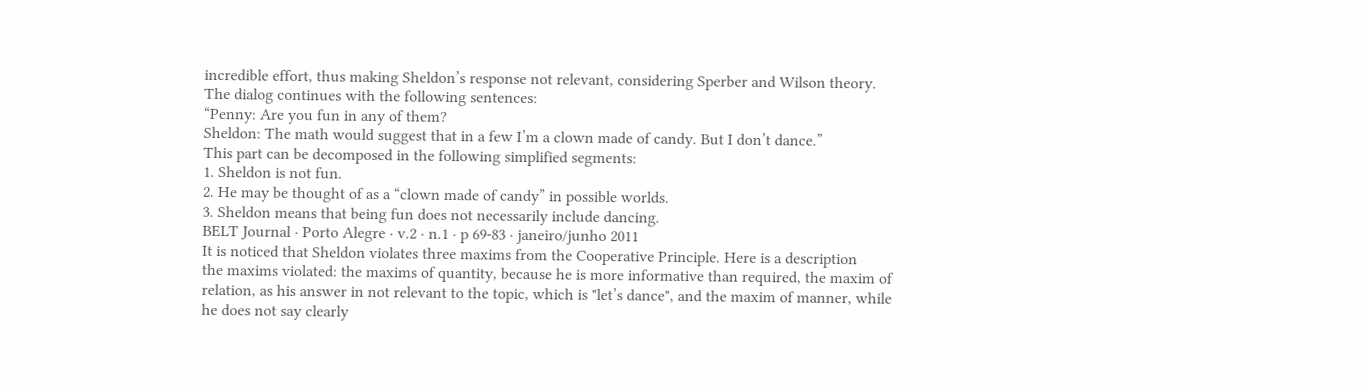incredible effort, thus making Sheldon’s response not relevant, considering Sperber and Wilson theory.
The dialog continues with the following sentences:
“Penny: Are you fun in any of them?
Sheldon: The math would suggest that in a few I’m a clown made of candy. But I don’t dance.”
This part can be decomposed in the following simplified segments:
1. Sheldon is not fun.
2. He may be thought of as a “clown made of candy” in possible worlds.
3. Sheldon means that being fun does not necessarily include dancing.
BELT Journal · Porto Alegre · v.2 · n.1 · p 69-83 · janeiro/junho 2011
It is noticed that Sheldon violates three maxims from the Cooperative Principle. Here is a description
the maxims violated: the maxims of quantity, because he is more informative than required, the maxim of
relation, as his answer in not relevant to the topic, which is "let’s dance", and the maxim of manner, while
he does not say clearly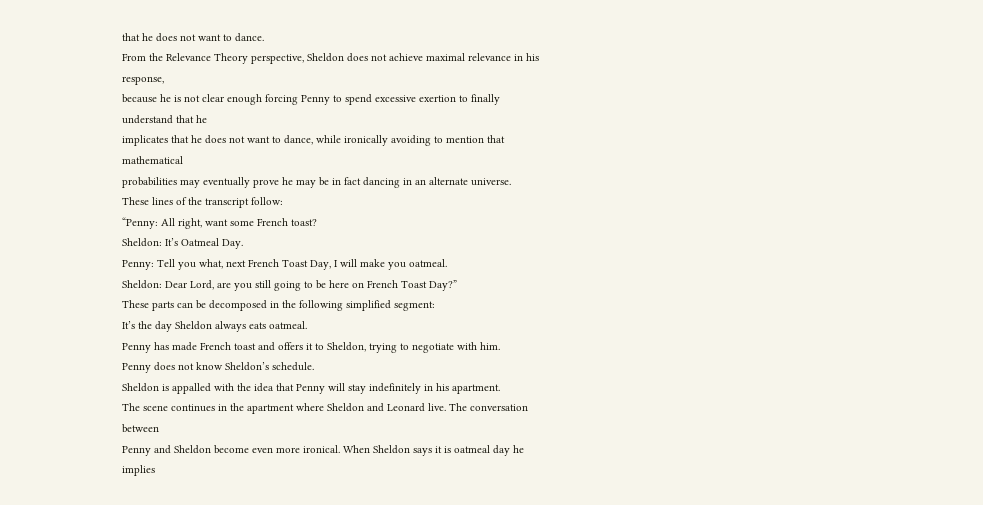that he does not want to dance.
From the Relevance Theory perspective, Sheldon does not achieve maximal relevance in his response,
because he is not clear enough forcing Penny to spend excessive exertion to finally understand that he
implicates that he does not want to dance, while ironically avoiding to mention that mathematical
probabilities may eventually prove he may be in fact dancing in an alternate universe.
These lines of the transcript follow:
“Penny: All right, want some French toast?
Sheldon: It’s Oatmeal Day.
Penny: Tell you what, next French Toast Day, I will make you oatmeal.
Sheldon: Dear Lord, are you still going to be here on French Toast Day?”
These parts can be decomposed in the following simplified segment:
It’s the day Sheldon always eats oatmeal.
Penny has made French toast and offers it to Sheldon, trying to negotiate with him.
Penny does not know Sheldon’s schedule.
Sheldon is appalled with the idea that Penny will stay indefinitely in his apartment.
The scene continues in the apartment where Sheldon and Leonard live. The conversation between
Penny and Sheldon become even more ironical. When Sheldon says it is oatmeal day he implies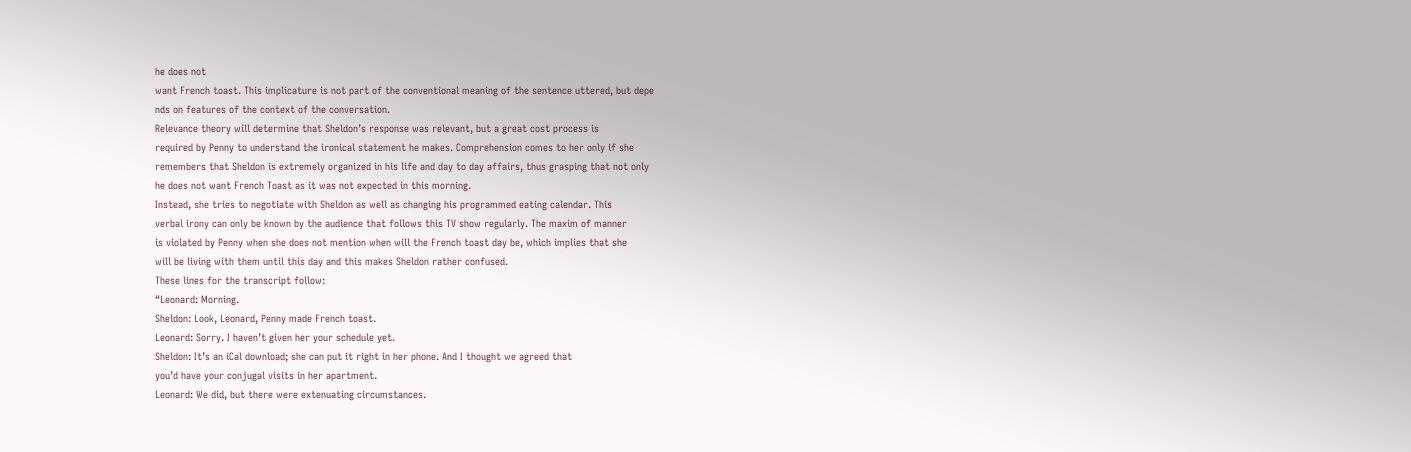he does not
want French toast. This implicature is not part of the conventional meaning of the sentence uttered, but depe
nds on features of the context of the conversation.
Relevance theory will determine that Sheldon’s response was relevant, but a great cost process is
required by Penny to understand the ironical statement he makes. Comprehension comes to her only if she
remembers that Sheldon is extremely organized in his life and day to day affairs, thus grasping that not only
he does not want French Toast as it was not expected in this morning.
Instead, she tries to negotiate with Sheldon as well as changing his programmed eating calendar. This
verbal irony can only be known by the audience that follows this TV show regularly. The maxim of manner
is violated by Penny when she does not mention when will the French toast day be, which implies that she
will be living with them until this day and this makes Sheldon rather confused.
These lines for the transcript follow:
“Leonard: Morning.
Sheldon: Look, Leonard, Penny made French toast.
Leonard: Sorry. I haven’t given her your schedule yet.
Sheldon: It’s an iCal download; she can put it right in her phone. And I thought we agreed that
you’d have your conjugal visits in her apartment.
Leonard: We did, but there were extenuating circumstances.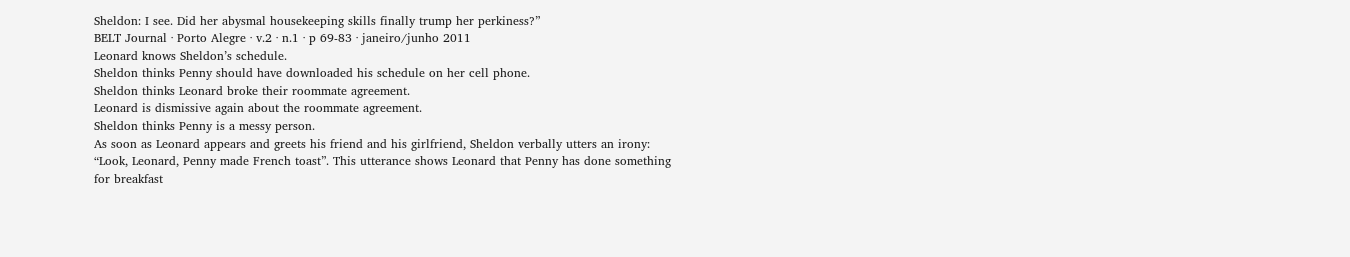Sheldon: I see. Did her abysmal housekeeping skills finally trump her perkiness?”
BELT Journal · Porto Alegre · v.2 · n.1 · p 69-83 · janeiro/junho 2011
Leonard knows Sheldon’s schedule.
Sheldon thinks Penny should have downloaded his schedule on her cell phone.
Sheldon thinks Leonard broke their roommate agreement.
Leonard is dismissive again about the roommate agreement.
Sheldon thinks Penny is a messy person.
As soon as Leonard appears and greets his friend and his girlfriend, Sheldon verbally utters an irony:
“Look, Leonard, Penny made French toast”. This utterance shows Leonard that Penny has done something
for breakfast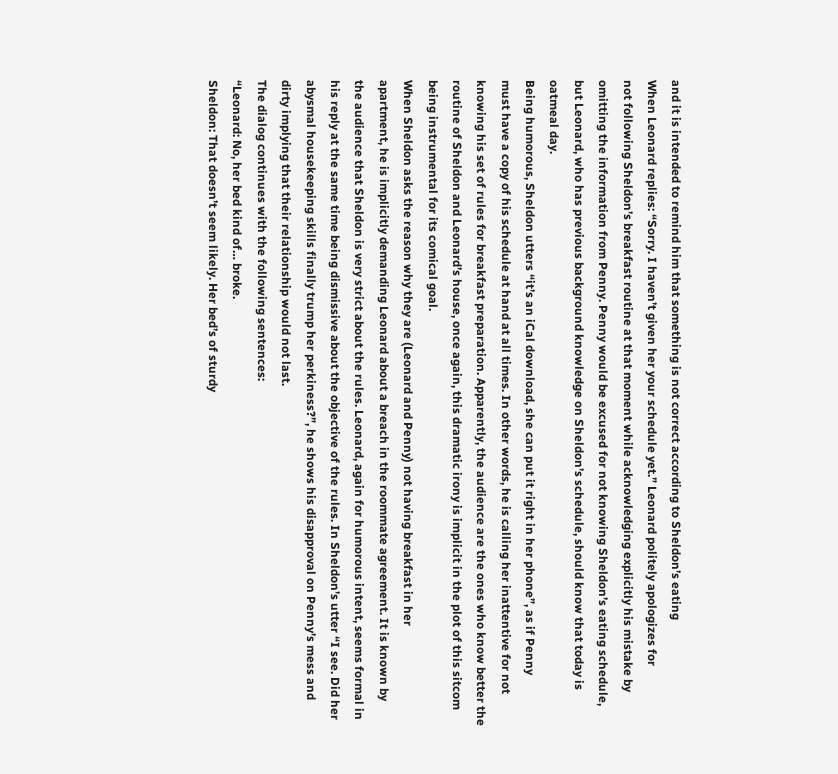and it is intended to remind him that something is not correct according to Sheldon’s eating
When Leonard replies: “Sorry. I haven’t given her your schedule yet.” Leonard politely apologizes for
not following Sheldon’s breakfast routine at that moment while acknowledging explicitly his mistake by
omitting the information from Penny. Penny would be excused for not knowing Sheldon’s eating schedule,
but Leonard, who has previous background knowledge on Sheldon’s schedule, should know that today is
oatmeal day.
Being humorous, Sheldon utters “it’s an iCal download, she can put it right in her phone”, as if Penny
must have a copy of his schedule at hand at all times. In other words, he is calling her inattentive for not
knowing his set of rules for breakfast preparation. Apparently, the audience are the ones who know better the
routine of Sheldon and Leonard’s house, once again, this dramatic irony is implicit in the plot of this sitcom
being instrumental for its comical goal.
When Sheldon asks the reason why they are (Leonard and Penny) not having breakfast in her
apartment, he is implicitly demanding Leonard about a breach in the roommate agreement. It is known by
the audience that Sheldon is very strict about the rules. Leonard, again for humorous intent, seems formal in
his reply at the same time being dismissive about the objective of the rules. In Sheldon’s utter “I see. Did her
abysmal housekeeping skills finally trump her perkiness?”, he shows his disapproval on Penny’s mess and
dirty implying that their relationship would not last.
The dialog continues with the following sentences:
“Leonard: No, her bed kind of… broke.
Sheldon: That doesn’t seem likely. Her bed’s of sturdy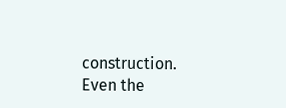construction. Even the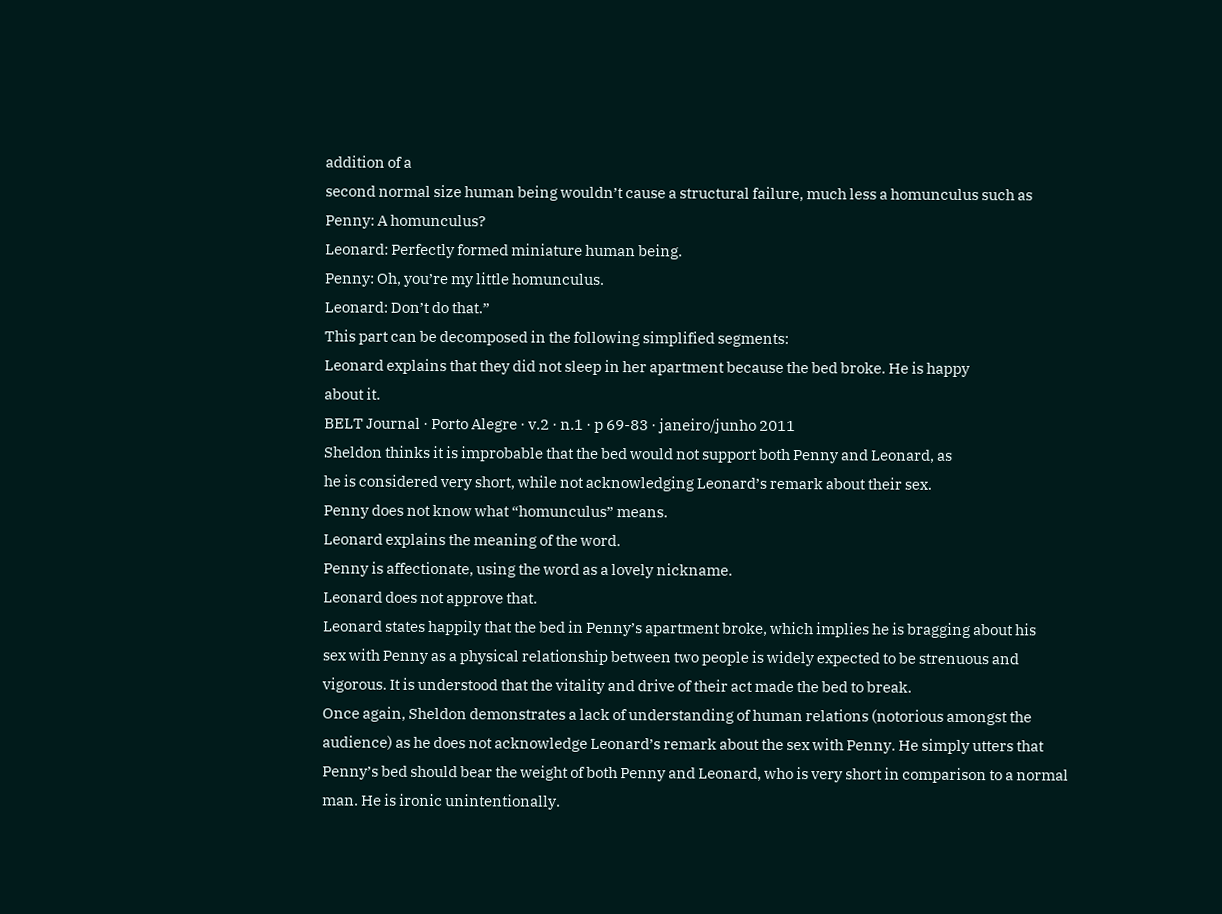addition of a
second normal size human being wouldn’t cause a structural failure, much less a homunculus such as
Penny: A homunculus?
Leonard: Perfectly formed miniature human being.
Penny: Oh, you’re my little homunculus.
Leonard: Don’t do that.”
This part can be decomposed in the following simplified segments:
Leonard explains that they did not sleep in her apartment because the bed broke. He is happy
about it.
BELT Journal · Porto Alegre · v.2 · n.1 · p 69-83 · janeiro/junho 2011
Sheldon thinks it is improbable that the bed would not support both Penny and Leonard, as
he is considered very short, while not acknowledging Leonard’s remark about their sex.
Penny does not know what “homunculus” means.
Leonard explains the meaning of the word.
Penny is affectionate, using the word as a lovely nickname.
Leonard does not approve that.
Leonard states happily that the bed in Penny’s apartment broke, which implies he is bragging about his
sex with Penny as a physical relationship between two people is widely expected to be strenuous and
vigorous. It is understood that the vitality and drive of their act made the bed to break.
Once again, Sheldon demonstrates a lack of understanding of human relations (notorious amongst the
audience) as he does not acknowledge Leonard’s remark about the sex with Penny. He simply utters that
Penny’s bed should bear the weight of both Penny and Leonard, who is very short in comparison to a normal
man. He is ironic unintentionally.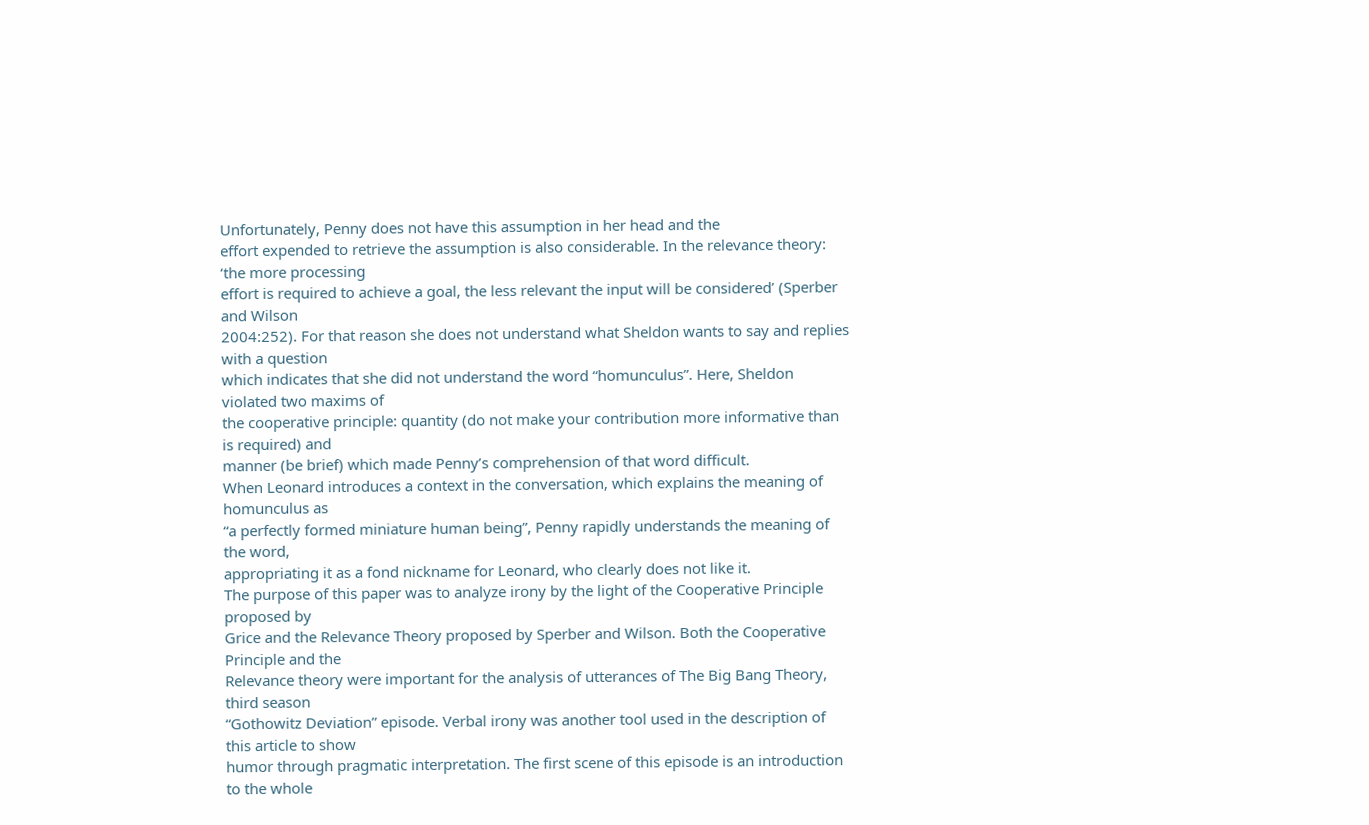Unfortunately, Penny does not have this assumption in her head and the
effort expended to retrieve the assumption is also considerable. In the relevance theory: ‘the more processing
effort is required to achieve a goal, the less relevant the input will be considered’ (Sperber and Wilson
2004:252). For that reason she does not understand what Sheldon wants to say and replies with a question
which indicates that she did not understand the word “homunculus”. Here, Sheldon violated two maxims of
the cooperative principle: quantity (do not make your contribution more informative than is required) and
manner (be brief) which made Penny’s comprehension of that word difficult.
When Leonard introduces a context in the conversation, which explains the meaning of homunculus as
“a perfectly formed miniature human being”, Penny rapidly understands the meaning of the word,
appropriating it as a fond nickname for Leonard, who clearly does not like it.
The purpose of this paper was to analyze irony by the light of the Cooperative Principle proposed by
Grice and the Relevance Theory proposed by Sperber and Wilson. Both the Cooperative Principle and the
Relevance theory were important for the analysis of utterances of The Big Bang Theory, third season
“Gothowitz Deviation” episode. Verbal irony was another tool used in the description of this article to show
humor through pragmatic interpretation. The first scene of this episode is an introduction to the whole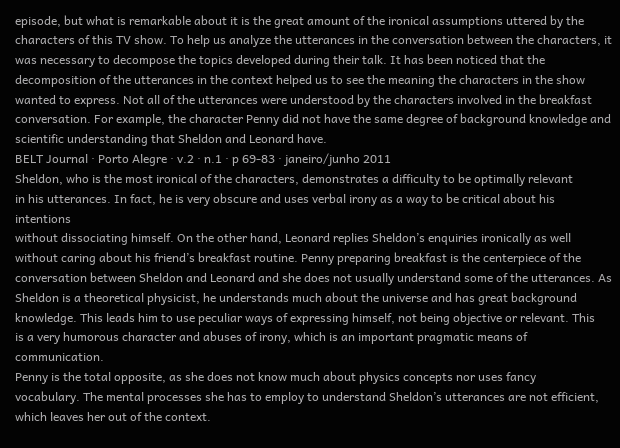episode, but what is remarkable about it is the great amount of the ironical assumptions uttered by the
characters of this TV show. To help us analyze the utterances in the conversation between the characters, it
was necessary to decompose the topics developed during their talk. It has been noticed that the
decomposition of the utterances in the context helped us to see the meaning the characters in the show
wanted to express. Not all of the utterances were understood by the characters involved in the breakfast
conversation. For example, the character Penny did not have the same degree of background knowledge and
scientific understanding that Sheldon and Leonard have.
BELT Journal · Porto Alegre · v.2 · n.1 · p 69-83 · janeiro/junho 2011
Sheldon, who is the most ironical of the characters, demonstrates a difficulty to be optimally relevant
in his utterances. In fact, he is very obscure and uses verbal irony as a way to be critical about his intentions
without dissociating himself. On the other hand, Leonard replies Sheldon’s enquiries ironically as well
without caring about his friend’s breakfast routine. Penny preparing breakfast is the centerpiece of the
conversation between Sheldon and Leonard and she does not usually understand some of the utterances. As
Sheldon is a theoretical physicist, he understands much about the universe and has great background
knowledge. This leads him to use peculiar ways of expressing himself, not being objective or relevant. This
is a very humorous character and abuses of irony, which is an important pragmatic means of communication.
Penny is the total opposite, as she does not know much about physics concepts nor uses fancy
vocabulary. The mental processes she has to employ to understand Sheldon’s utterances are not efficient,
which leaves her out of the context.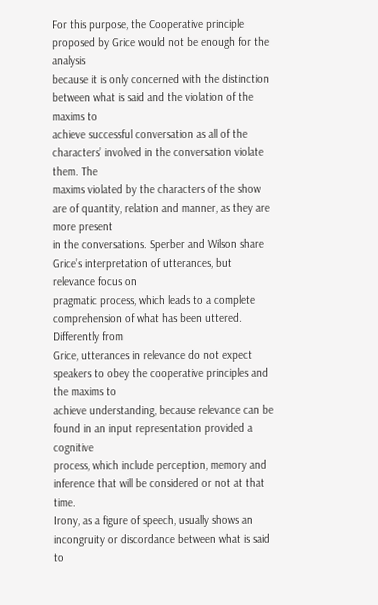For this purpose, the Cooperative principle proposed by Grice would not be enough for the analysis
because it is only concerned with the distinction between what is said and the violation of the maxims to
achieve successful conversation as all of the characters’ involved in the conversation violate them. The
maxims violated by the characters of the show are of quantity, relation and manner, as they are more present
in the conversations. Sperber and Wilson share Grice’s interpretation of utterances, but relevance focus on
pragmatic process, which leads to a complete comprehension of what has been uttered. Differently from
Grice, utterances in relevance do not expect speakers to obey the cooperative principles and the maxims to
achieve understanding, because relevance can be found in an input representation provided a cognitive
process, which include perception, memory and inference that will be considered or not at that time.
Irony, as a figure of speech, usually shows an incongruity or discordance between what is said to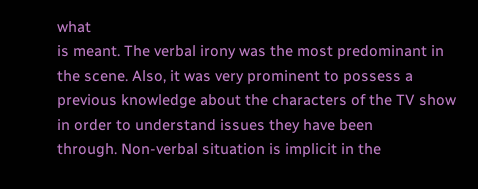what
is meant. The verbal irony was the most predominant in the scene. Also, it was very prominent to possess a
previous knowledge about the characters of the TV show in order to understand issues they have been
through. Non-verbal situation is implicit in the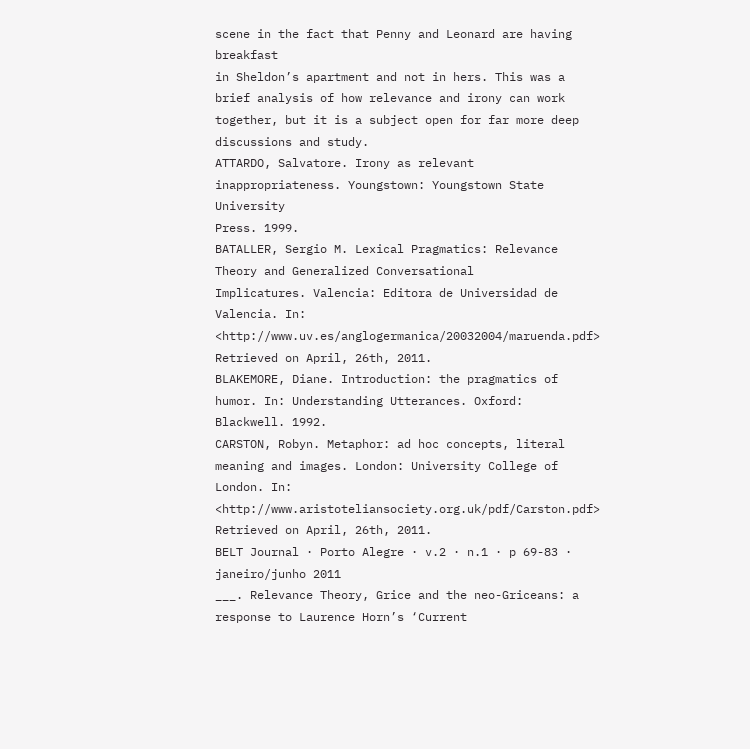scene in the fact that Penny and Leonard are having breakfast
in Sheldon’s apartment and not in hers. This was a brief analysis of how relevance and irony can work
together, but it is a subject open for far more deep discussions and study.
ATTARDO, Salvatore. Irony as relevant inappropriateness. Youngstown: Youngstown State University
Press. 1999.
BATALLER, Sergio M. Lexical Pragmatics: Relevance Theory and Generalized Conversational
Implicatures. Valencia: Editora de Universidad de Valencia. In: <http://www.uv.es/anglogermanica/20032004/maruenda.pdf> Retrieved on April, 26th, 2011.
BLAKEMORE, Diane. Introduction: the pragmatics of humor. In: Understanding Utterances. Oxford:
Blackwell. 1992.
CARSTON, Robyn. Metaphor: ad hoc concepts, literal meaning and images. London: University College of
London. In: <http://www.aristoteliansociety.org.uk/pdf/Carston.pdf> Retrieved on April, 26th, 2011.
BELT Journal · Porto Alegre · v.2 · n.1 · p 69-83 · janeiro/junho 2011
___. Relevance Theory, Grice and the neo-Griceans: a response to Laurence Horn’s ‘Current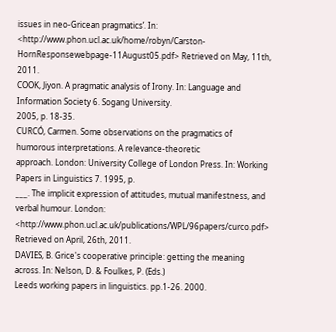issues in neo-Gricean pragmatics’. In: <http://www.phon.ucl.ac.uk/home/robyn/Carston-HornResponsewebpage-11August05.pdf> Retrieved on May, 11th, 2011.
COOK, Jiyon. A pragmatic analysis of Irony. In: Language and Information Society 6. Sogang University.
2005, p. 18-35.
CURCÓ, Carmen. Some observations on the pragmatics of humorous interpretations. A relevance-theoretic
approach. London: University College of London Press. In: Working Papers in Linguistics 7. 1995, p.
___. The implicit expression of attitudes, mutual manifestness, and verbal humour. London:
<http://www.phon.ucl.ac.uk/publications/WPL/96papers/curco.pdf> Retrieved on April, 26th, 2011.
DAVIES, B. Grice's cooperative principle: getting the meaning across. In: Nelson, D. & Foulkes, P. (Eds.)
Leeds working papers in linguistics. pp.1-26. 2000.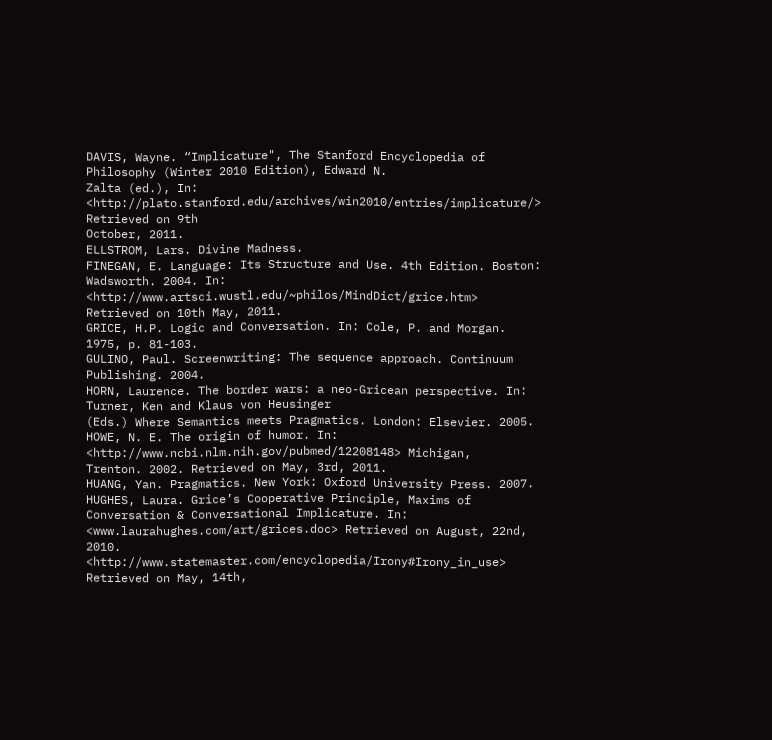DAVIS, Wayne. “Implicature", The Stanford Encyclopedia of Philosophy (Winter 2010 Edition), Edward N.
Zalta (ed.), In: <http://plato.stanford.edu/archives/win2010/entries/implicature/> Retrieved on 9th
October, 2011.
ELLSTROM, Lars. Divine Madness.
FINEGAN, E. Language: Its Structure and Use. 4th Edition. Boston: Wadsworth. 2004. In:
<http://www.artsci.wustl.edu/~philos/MindDict/grice.htm> Retrieved on 10th May, 2011.
GRICE, H.P. Logic and Conversation. In: Cole, P. and Morgan. 1975, p. 81-103.
GULINO, Paul. Screenwriting: The sequence approach. Continuum Publishing. 2004.
HORN, Laurence. The border wars: a neo-Gricean perspective. In: Turner, Ken and Klaus von Heusinger
(Eds.) Where Semantics meets Pragmatics. London: Elsevier. 2005.
HOWE, N. E. The origin of humor. In: <http://www.ncbi.nlm.nih.gov/pubmed/12208148> Michigan,
Trenton. 2002. Retrieved on May, 3rd, 2011.
HUANG, Yan. Pragmatics. New York: Oxford University Press. 2007.
HUGHES, Laura. Grice’s Cooperative Principle, Maxims of Conversation & Conversational Implicature. In:
<www.laurahughes.com/art/grices.doc> Retrieved on August, 22nd, 2010.
<http://www.statemaster.com/encyclopedia/Irony#Irony_in_use> Retrieved on May, 14th,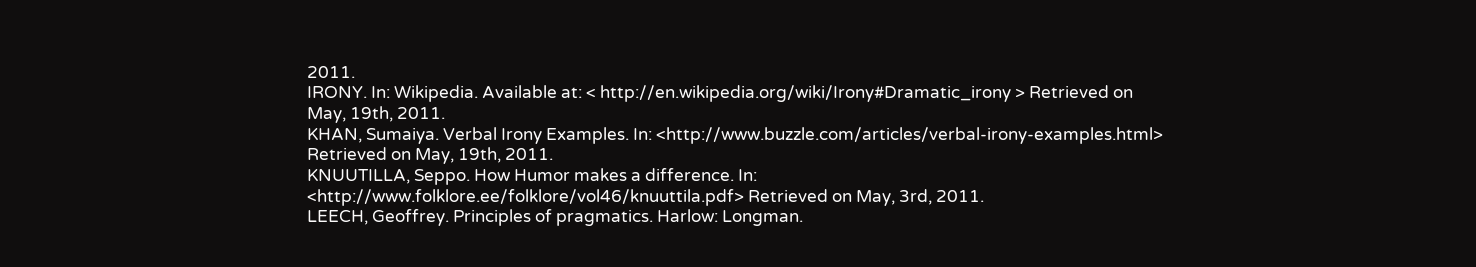2011.
IRONY. In: Wikipedia. Available at: < http://en.wikipedia.org/wiki/Irony#Dramatic_irony > Retrieved on
May, 19th, 2011.
KHAN, Sumaiya. Verbal Irony Examples. In: <http://www.buzzle.com/articles/verbal-irony-examples.html>
Retrieved on May, 19th, 2011.
KNUUTILLA, Seppo. How Humor makes a difference. In:
<http://www.folklore.ee/folklore/vol46/knuuttila.pdf> Retrieved on May, 3rd, 2011.
LEECH, Geoffrey. Principles of pragmatics. Harlow: Longman.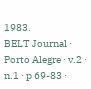1983.
BELT Journal · Porto Alegre · v.2 · n.1 · p 69-83 ·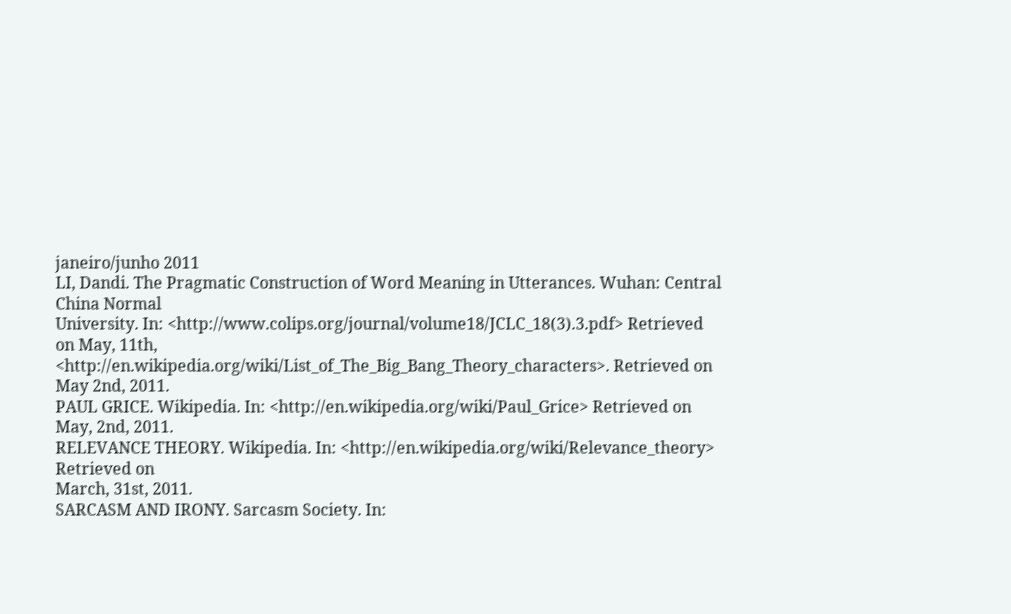janeiro/junho 2011
LI, Dandi. The Pragmatic Construction of Word Meaning in Utterances. Wuhan: Central China Normal
University. In: <http://www.colips.org/journal/volume18/JCLC_18(3).3.pdf> Retrieved on May, 11th,
<http://en.wikipedia.org/wiki/List_of_The_Big_Bang_Theory_characters>. Retrieved on May 2nd, 2011.
PAUL GRICE. Wikipedia. In: <http://en.wikipedia.org/wiki/Paul_Grice> Retrieved on May, 2nd, 2011.
RELEVANCE THEORY. Wikipedia. In: <http://en.wikipedia.org/wiki/Relevance_theory> Retrieved on
March, 31st, 2011.
SARCASM AND IRONY. Sarcasm Society. In: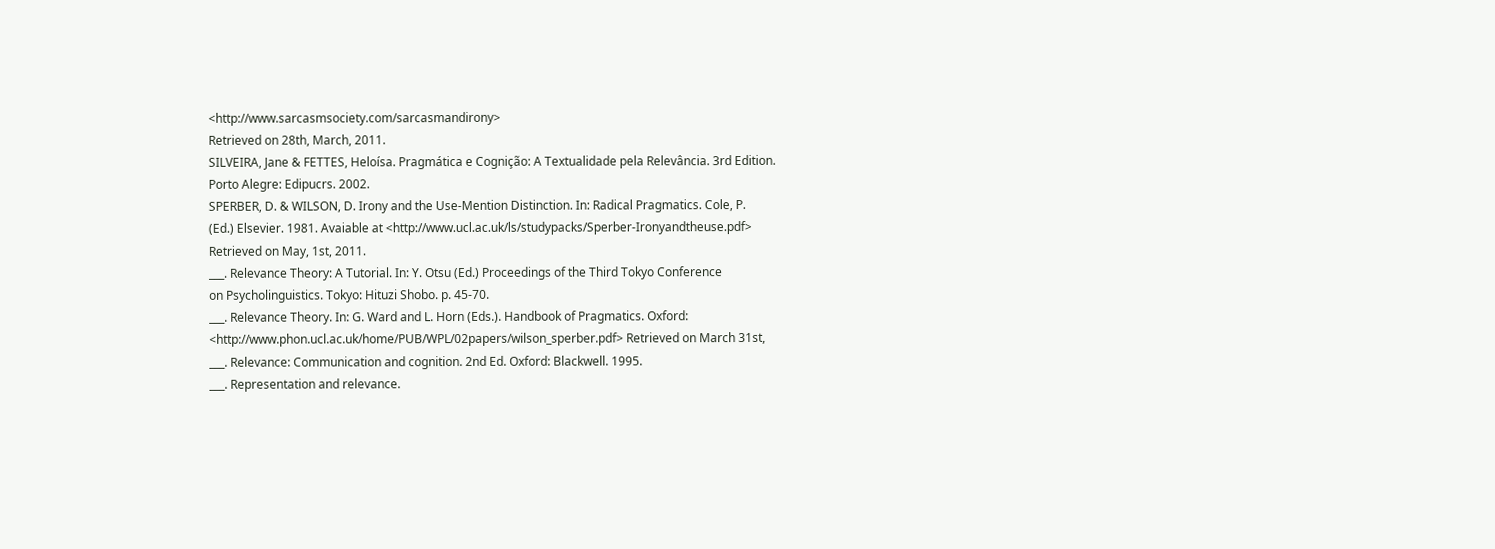<http://www.sarcasmsociety.com/sarcasmandirony>
Retrieved on 28th, March, 2011.
SILVEIRA, Jane & FETTES, Heloísa. Pragmática e Cognição: A Textualidade pela Relevância. 3rd Edition.
Porto Alegre: Edipucrs. 2002.
SPERBER, D. & WILSON, D. Irony and the Use-Mention Distinction. In: Radical Pragmatics. Cole, P.
(Ed.) Elsevier. 1981. Avaiable at <http://www.ucl.ac.uk/ls/studypacks/Sperber-Ironyandtheuse.pdf>
Retrieved on May, 1st, 2011.
___. Relevance Theory: A Tutorial. In: Y. Otsu (Ed.) Proceedings of the Third Tokyo Conference
on Psycholinguistics. Tokyo: Hituzi Shobo. p. 45-70.
___. Relevance Theory. In: G. Ward and L. Horn (Eds.). Handbook of Pragmatics. Oxford:
<http://www.phon.ucl.ac.uk/home/PUB/WPL/02papers/wilson_sperber.pdf> Retrieved on March 31st,
___. Relevance: Communication and cognition. 2nd Ed. Oxford: Blackwell. 1995.
___. Representation and relevance.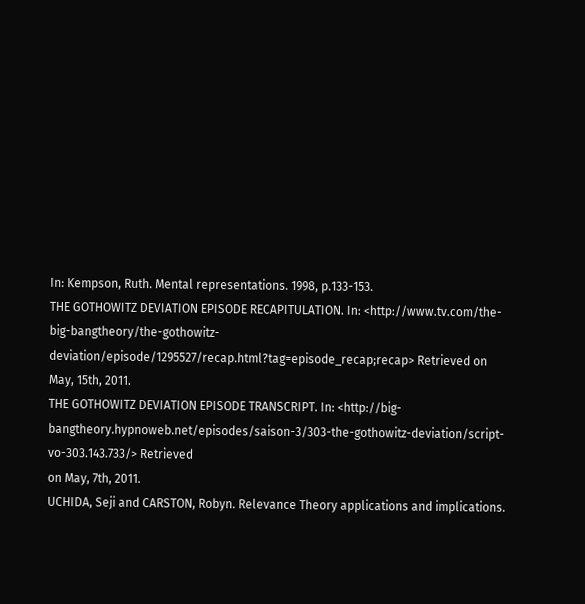In: Kempson, Ruth. Mental representations. 1998, p.133-153.
THE GOTHOWITZ DEVIATION EPISODE RECAPITULATION. In: <http://www.tv.com/the-big-bangtheory/the-gothowitz-deviation/episode/1295527/recap.html?tag=episode_recap;recap> Retrieved on
May, 15th, 2011.
THE GOTHOWITZ DEVIATION EPISODE TRANSCRIPT. In: <http://big-bangtheory.hypnoweb.net/episodes/saison-3/303-the-gothowitz-deviation/script-vo-303.143.733/> Retrieved
on May, 7th, 2011.
UCHIDA, Seji and CARSTON, Robyn. Relevance Theory applications and implications.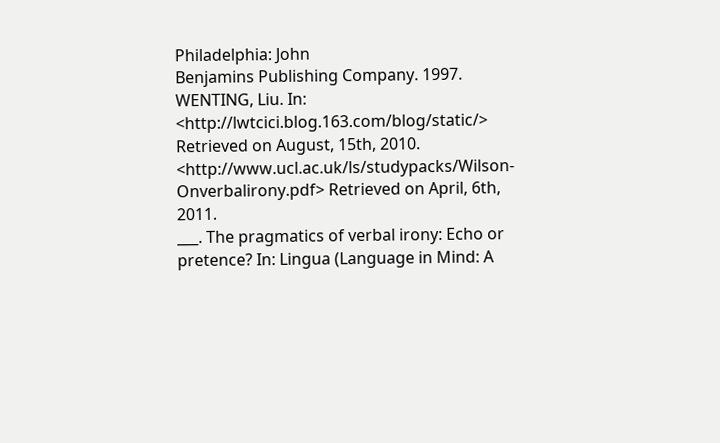Philadelphia: John
Benjamins Publishing Company. 1997.
WENTING, Liu. In: <http://lwtcici.blog.163.com/blog/static/> Retrieved on August, 15th, 2010.
<http://www.ucl.ac.uk/ls/studypacks/Wilson-Onverbalirony.pdf> Retrieved on April, 6th, 2011.
___. The pragmatics of verbal irony: Echo or pretence? In: Lingua (Language in Mind: A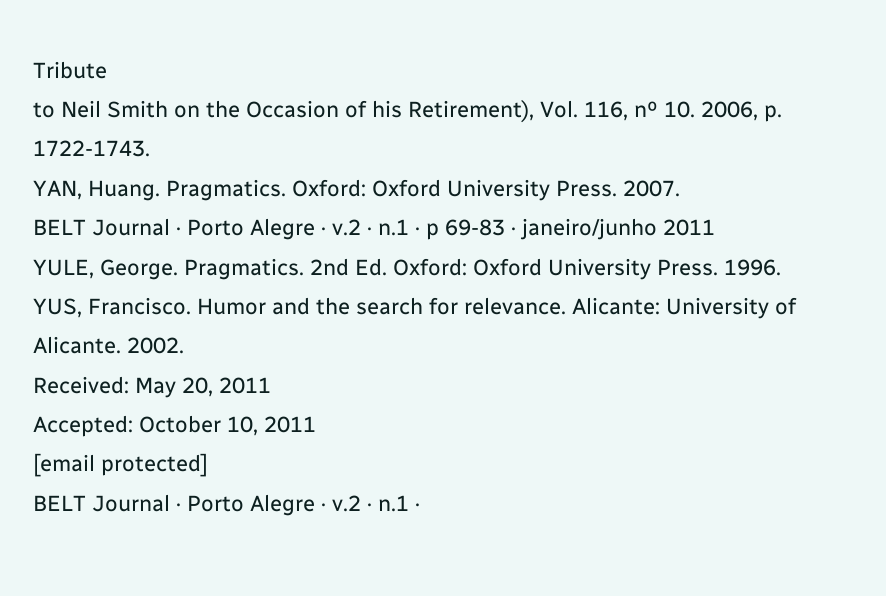Tribute
to Neil Smith on the Occasion of his Retirement), Vol. 116, nº 10. 2006, p. 1722-1743.
YAN, Huang. Pragmatics. Oxford: Oxford University Press. 2007.
BELT Journal · Porto Alegre · v.2 · n.1 · p 69-83 · janeiro/junho 2011
YULE, George. Pragmatics. 2nd Ed. Oxford: Oxford University Press. 1996.
YUS, Francisco. Humor and the search for relevance. Alicante: University of Alicante. 2002.
Received: May 20, 2011
Accepted: October 10, 2011
[email protected]
BELT Journal · Porto Alegre · v.2 · n.1 ·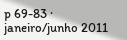p 69-83 · janeiro/junho 2011